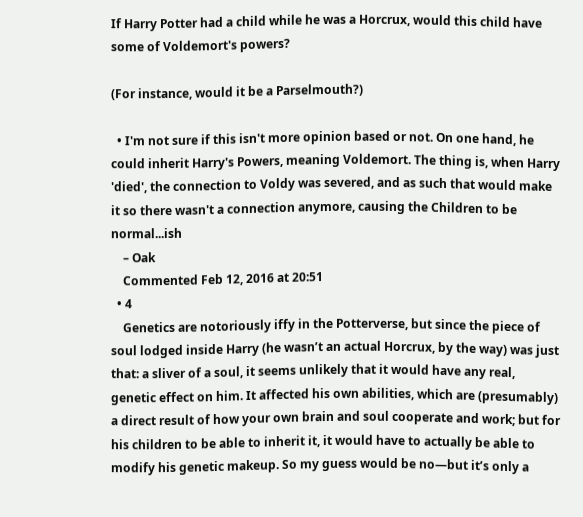If Harry Potter had a child while he was a Horcrux, would this child have some of Voldemort's powers?

(For instance, would it be a Parselmouth?)

  • I'm not sure if this isn't more opinion based or not. On one hand, he could inherit Harry's Powers, meaning Voldemort. The thing is, when Harry 'died', the connection to Voldy was severed, and as such that would make it so there wasn't a connection anymore, causing the Children to be normal...ish
    – Oak
    Commented Feb 12, 2016 at 20:51
  • 4
    Genetics are notoriously iffy in the Potterverse, but since the piece of soul lodged inside Harry (he wasn’t an actual Horcrux, by the way) was just that: a sliver of a soul, it seems unlikely that it would have any real, genetic effect on him. It affected his own abilities, which are (presumably) a direct result of how your own brain and soul cooperate and work; but for his children to be able to inherit it, it would have to actually be able to modify his genetic makeup. So my guess would be no—but it’s only a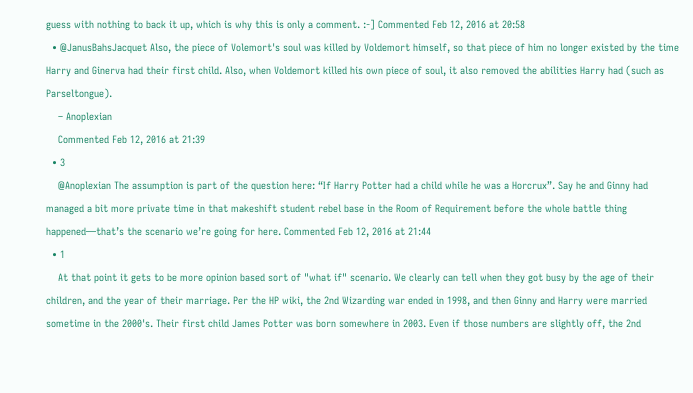guess with nothing to back it up, which is why this is only a comment. :-] Commented Feb 12, 2016 at 20:58
  • @JanusBahsJacquet Also, the piece of Volemort's soul was killed by Voldemort himself, so that piece of him no longer existed by the time Harry and Ginerva had their first child. Also, when Voldemort killed his own piece of soul, it also removed the abilities Harry had (such as Parseltongue).
    – Anoplexian
    Commented Feb 12, 2016 at 21:39
  • 3
    @Anoplexian The assumption is part of the question here: “If Harry Potter had a child while he was a Horcrux”. Say he and Ginny had managed a bit more private time in that makeshift student rebel base in the Room of Requirement before the whole battle thing happened—that’s the scenario we’re going for here. Commented Feb 12, 2016 at 21:44
  • 1
    At that point it gets to be more opinion based sort of "what if" scenario. We clearly can tell when they got busy by the age of their children, and the year of their marriage. Per the HP wiki, the 2nd Wizarding war ended in 1998, and then Ginny and Harry were married sometime in the 2000's. Their first child James Potter was born somewhere in 2003. Even if those numbers are slightly off, the 2nd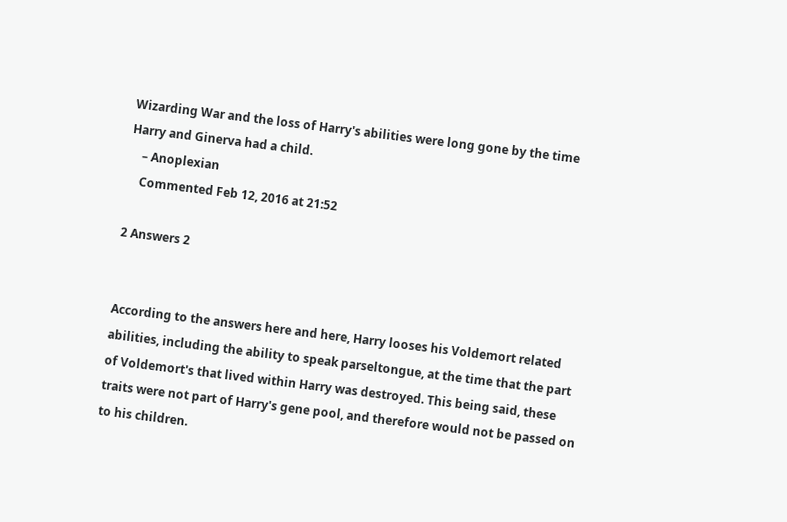Wizarding War and the loss of Harry's abilities were long gone by the time Harry and Ginerva had a child.
    – Anoplexian
    Commented Feb 12, 2016 at 21:52

2 Answers 2


According to the answers here and here, Harry looses his Voldemort related abilities, including the ability to speak parseltongue, at the time that the part of Voldemort's that lived within Harry was destroyed. This being said, these traits were not part of Harry's gene pool, and therefore would not be passed on to his children.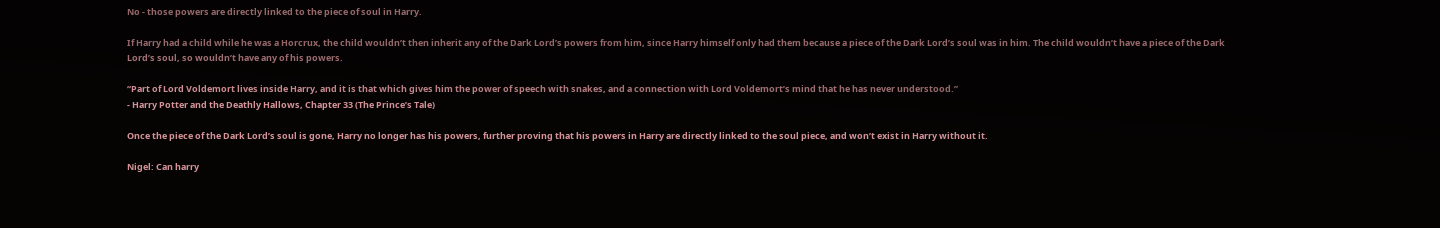No - those powers are directly linked to the piece of soul in Harry.

If Harry had a child while he was a Horcrux, the child wouldn’t then inherit any of the Dark Lord’s powers from him, since Harry himself only had them because a piece of the Dark Lord’s soul was in him. The child wouldn’t have a piece of the Dark Lord’s soul, so wouldn’t have any of his powers.

“Part of Lord Voldemort lives inside Harry, and it is that which gives him the power of speech with snakes, and a connection with Lord Voldemort’s mind that he has never understood.”
- Harry Potter and the Deathly Hallows, Chapter 33 (The Prince’s Tale)

Once the piece of the Dark Lord’s soul is gone, Harry no longer has his powers, further proving that his powers in Harry are directly linked to the soul piece, and won’t exist in Harry without it.

Nigel: Can harry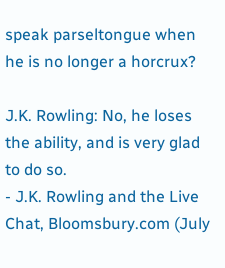speak parseltongue when he is no longer a horcrux?

J.K. Rowling: No, he loses the ability, and is very glad to do so.
- J.K. Rowling and the Live Chat, Bloomsbury.com (July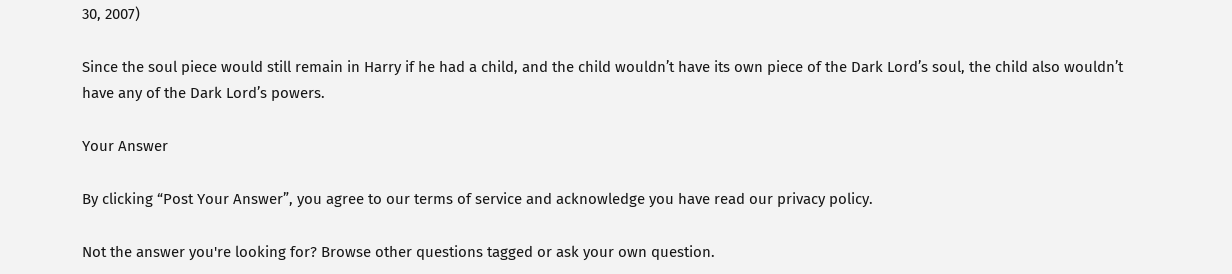30, 2007)

Since the soul piece would still remain in Harry if he had a child, and the child wouldn’t have its own piece of the Dark Lord’s soul, the child also wouldn’t have any of the Dark Lord’s powers.

Your Answer

By clicking “Post Your Answer”, you agree to our terms of service and acknowledge you have read our privacy policy.

Not the answer you're looking for? Browse other questions tagged or ask your own question.